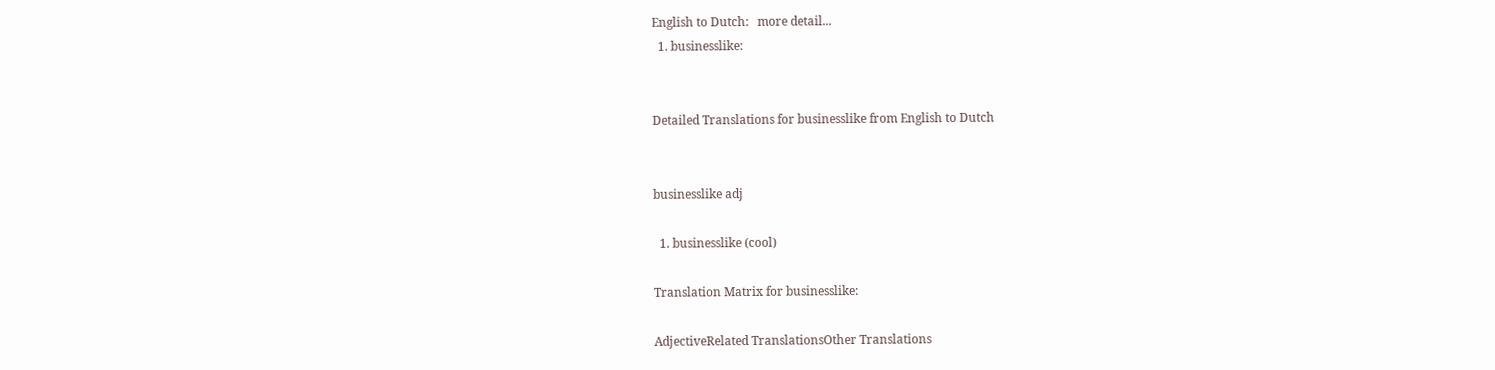English to Dutch:   more detail...
  1. businesslike:


Detailed Translations for businesslike from English to Dutch


businesslike adj

  1. businesslike (cool)

Translation Matrix for businesslike:

AdjectiveRelated TranslationsOther Translations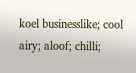koel businesslike; cool airy; aloof; chilli;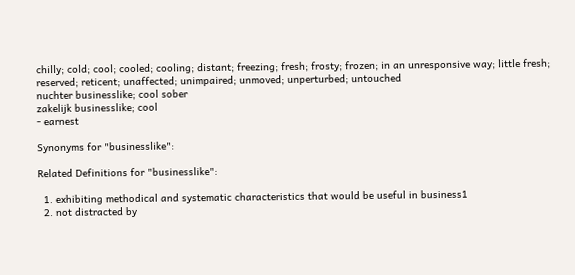chilly; cold; cool; cooled; cooling; distant; freezing; fresh; frosty; frozen; in an unresponsive way; little fresh; reserved; reticent; unaffected; unimpaired; unmoved; unperturbed; untouched
nuchter businesslike; cool sober
zakelijk businesslike; cool
- earnest

Synonyms for "businesslike":

Related Definitions for "businesslike":

  1. exhibiting methodical and systematic characteristics that would be useful in business1
  2. not distracted by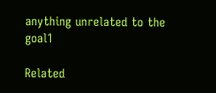anything unrelated to the goal1

Related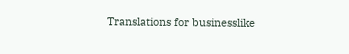Translations for businesslike